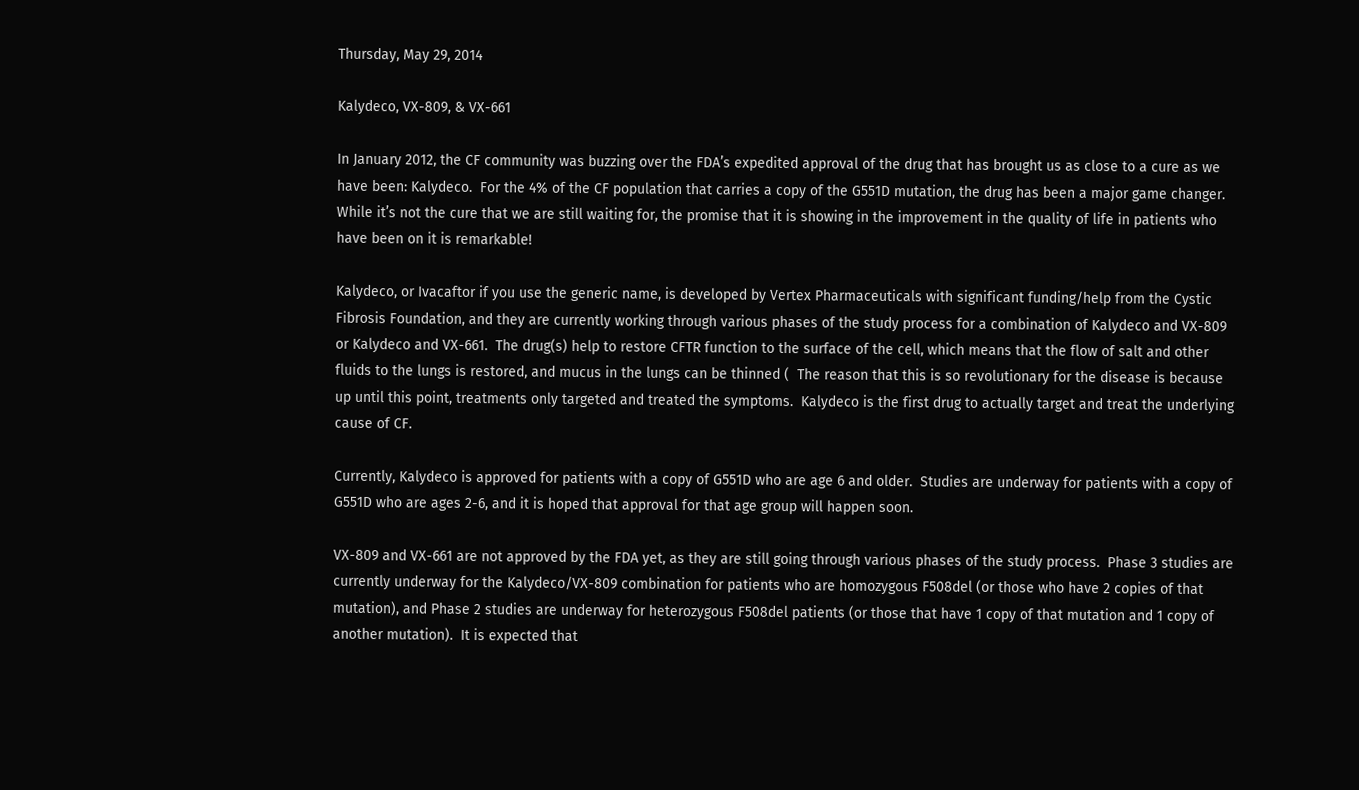Thursday, May 29, 2014

Kalydeco, VX-809, & VX-661

In January 2012, the CF community was buzzing over the FDA’s expedited approval of the drug that has brought us as close to a cure as we have been: Kalydeco.  For the 4% of the CF population that carries a copy of the G551D mutation, the drug has been a major game changer.  While it’s not the cure that we are still waiting for, the promise that it is showing in the improvement in the quality of life in patients who have been on it is remarkable!

Kalydeco, or Ivacaftor if you use the generic name, is developed by Vertex Pharmaceuticals with significant funding/help from the Cystic Fibrosis Foundation, and they are currently working through various phases of the study process for a combination of Kalydeco and VX-809 or Kalydeco and VX-661.  The drug(s) help to restore CFTR function to the surface of the cell, which means that the flow of salt and other fluids to the lungs is restored, and mucus in the lungs can be thinned (  The reason that this is so revolutionary for the disease is because up until this point, treatments only targeted and treated the symptoms.  Kalydeco is the first drug to actually target and treat the underlying cause of CF.

Currently, Kalydeco is approved for patients with a copy of G551D who are age 6 and older.  Studies are underway for patients with a copy of G551D who are ages 2-6, and it is hoped that approval for that age group will happen soon.

VX-809 and VX-661 are not approved by the FDA yet, as they are still going through various phases of the study process.  Phase 3 studies are currently underway for the Kalydeco/VX-809 combination for patients who are homozygous F508del (or those who have 2 copies of that mutation), and Phase 2 studies are underway for heterozygous F508del patients (or those that have 1 copy of that mutation and 1 copy of another mutation).  It is expected that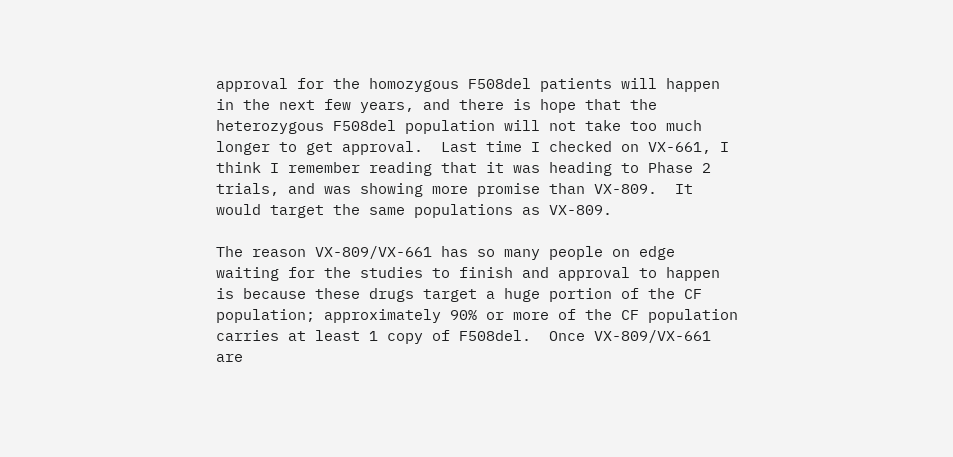approval for the homozygous F508del patients will happen in the next few years, and there is hope that the heterozygous F508del population will not take too much longer to get approval.  Last time I checked on VX-661, I think I remember reading that it was heading to Phase 2 trials, and was showing more promise than VX-809.  It would target the same populations as VX-809.

The reason VX-809/VX-661 has so many people on edge waiting for the studies to finish and approval to happen is because these drugs target a huge portion of the CF population; approximately 90% or more of the CF population carries at least 1 copy of F508del.  Once VX-809/VX-661 are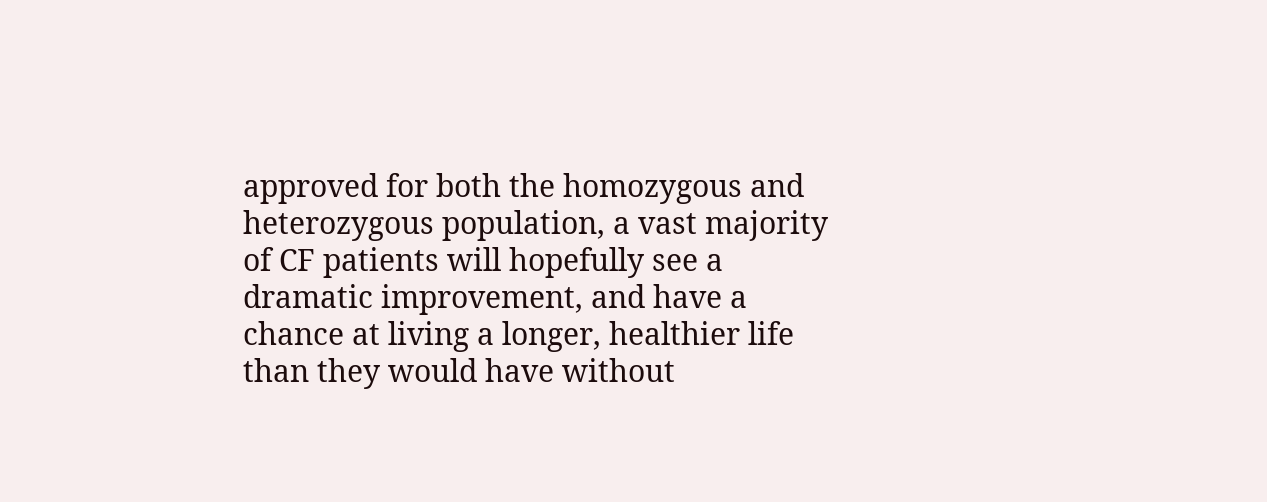approved for both the homozygous and heterozygous population, a vast majority of CF patients will hopefully see a dramatic improvement, and have a chance at living a longer, healthier life than they would have without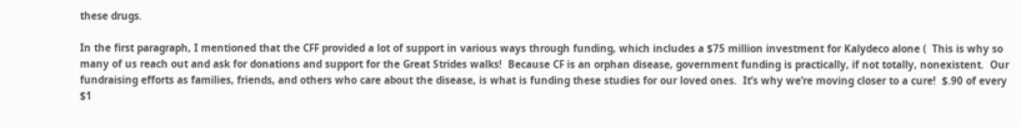these drugs.

In the first paragraph, I mentioned that the CFF provided a lot of support in various ways through funding, which includes a $75 million investment for Kalydeco alone (  This is why so many of us reach out and ask for donations and support for the Great Strides walks!  Because CF is an orphan disease, government funding is practically, if not totally, nonexistent.  Our fundraising efforts as families, friends, and others who care about the disease, is what is funding these studies for our loved ones.  It’s why we’re moving closer to a cure!  $.90 of every $1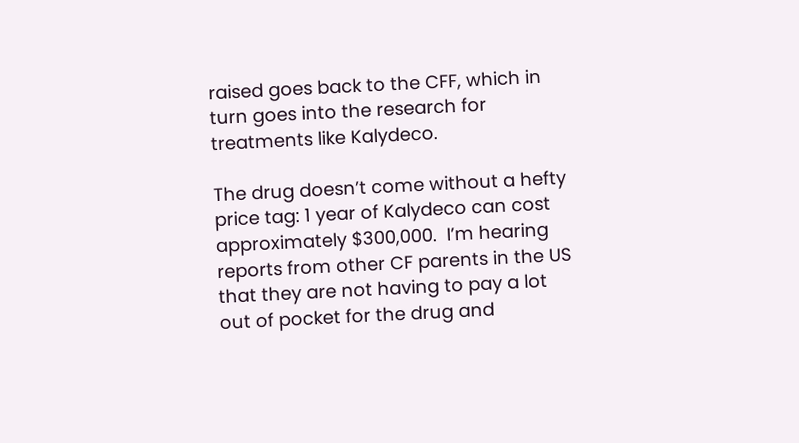raised goes back to the CFF, which in turn goes into the research for treatments like Kalydeco.

The drug doesn’t come without a hefty price tag: 1 year of Kalydeco can cost approximately $300,000.  I’m hearing reports from other CF parents in the US that they are not having to pay a lot out of pocket for the drug and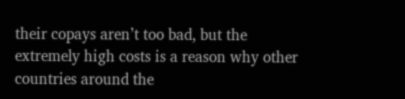their copays aren’t too bad, but the extremely high costs is a reason why other countries around the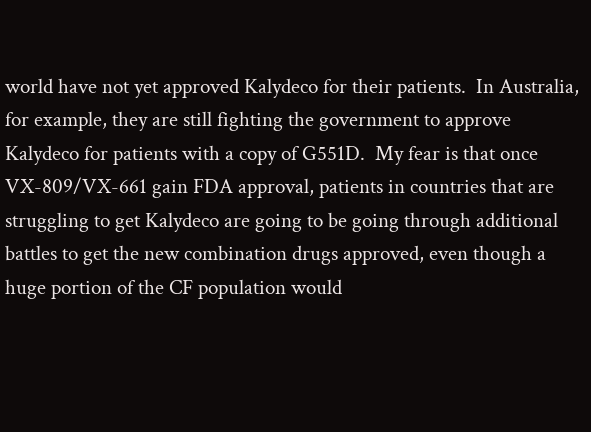world have not yet approved Kalydeco for their patients.  In Australia, for example, they are still fighting the government to approve Kalydeco for patients with a copy of G551D.  My fear is that once VX-809/VX-661 gain FDA approval, patients in countries that are struggling to get Kalydeco are going to be going through additional battles to get the new combination drugs approved, even though a huge portion of the CF population would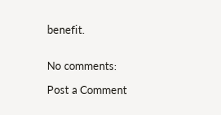benefit.


No comments:

Post a Comment